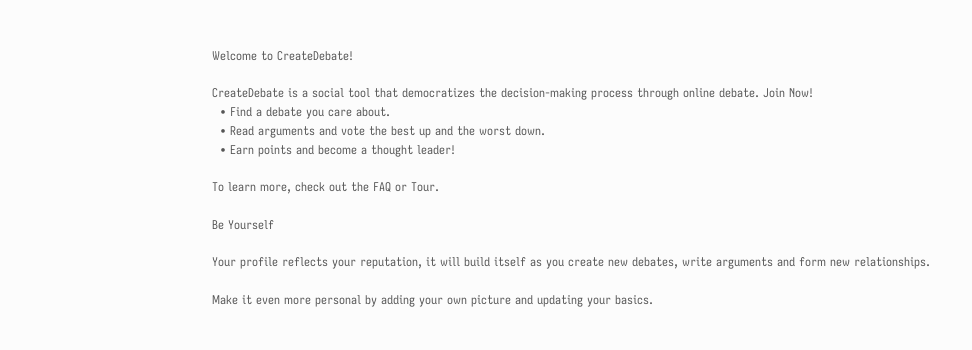Welcome to CreateDebate!

CreateDebate is a social tool that democratizes the decision-making process through online debate. Join Now!
  • Find a debate you care about.
  • Read arguments and vote the best up and the worst down.
  • Earn points and become a thought leader!

To learn more, check out the FAQ or Tour.

Be Yourself

Your profile reflects your reputation, it will build itself as you create new debates, write arguments and form new relationships.

Make it even more personal by adding your own picture and updating your basics.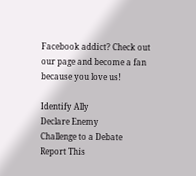Facebook addict? Check out our page and become a fan because you love us!

Identify Ally
Declare Enemy
Challenge to a Debate
Report This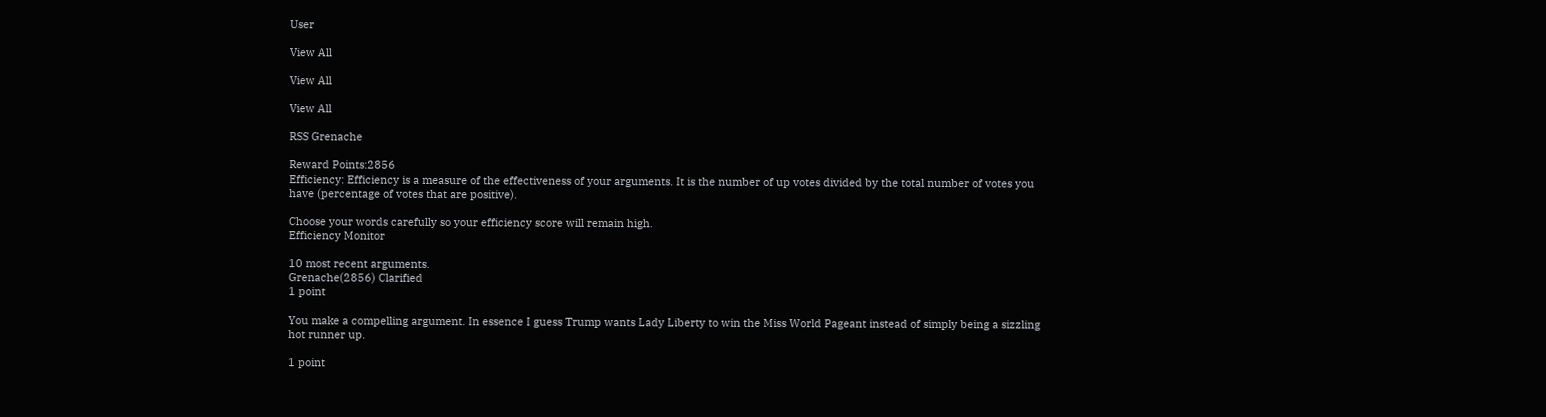User

View All

View All

View All

RSS Grenache

Reward Points:2856
Efficiency: Efficiency is a measure of the effectiveness of your arguments. It is the number of up votes divided by the total number of votes you have (percentage of votes that are positive).

Choose your words carefully so your efficiency score will remain high.
Efficiency Monitor

10 most recent arguments.
Grenache(2856) Clarified
1 point

You make a compelling argument. In essence I guess Trump wants Lady Liberty to win the Miss World Pageant instead of simply being a sizzling hot runner up.

1 point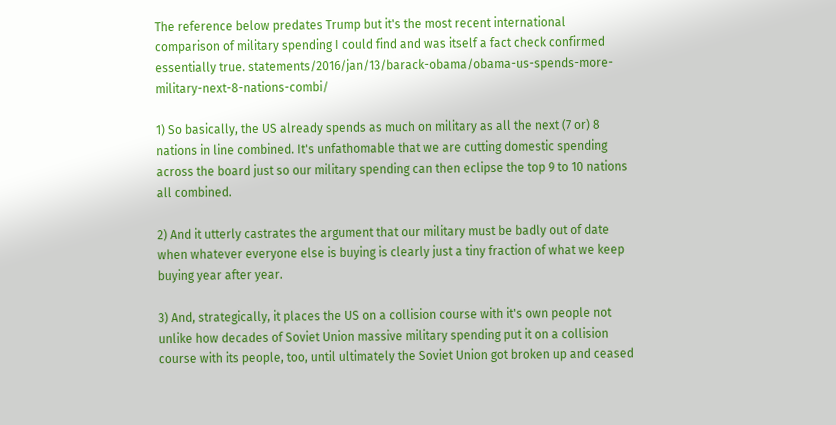The reference below predates Trump but it's the most recent international comparison of military spending I could find and was itself a fact check confirmed essentially true. statements/2016/jan/13/barack-obama/obama-us-spends-more-military-next-8-nations-combi/

1) So basically, the US already spends as much on military as all the next (7 or) 8 nations in line combined. It's unfathomable that we are cutting domestic spending across the board just so our military spending can then eclipse the top 9 to 10 nations all combined.

2) And it utterly castrates the argument that our military must be badly out of date when whatever everyone else is buying is clearly just a tiny fraction of what we keep buying year after year.

3) And, strategically, it places the US on a collision course with it's own people not unlike how decades of Soviet Union massive military spending put it on a collision course with its people, too, until ultimately the Soviet Union got broken up and ceased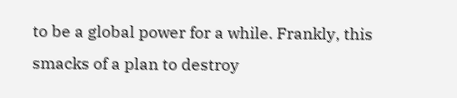to be a global power for a while. Frankly, this smacks of a plan to destroy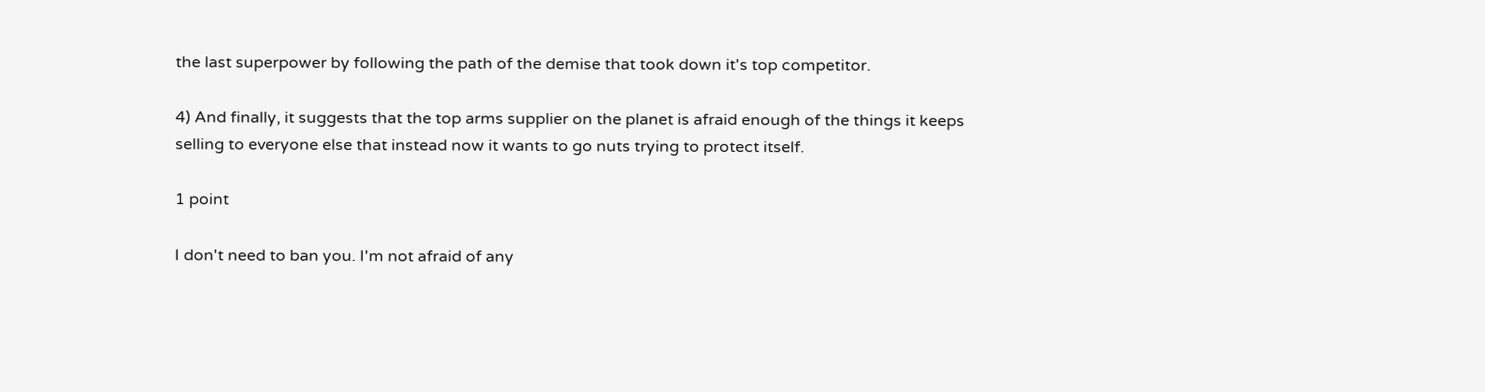the last superpower by following the path of the demise that took down it's top competitor.

4) And finally, it suggests that the top arms supplier on the planet is afraid enough of the things it keeps selling to everyone else that instead now it wants to go nuts trying to protect itself.

1 point

I don't need to ban you. I'm not afraid of any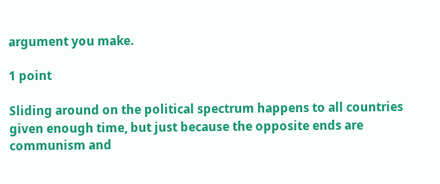argument you make.

1 point

Sliding around on the political spectrum happens to all countries given enough time, but just because the opposite ends are communism and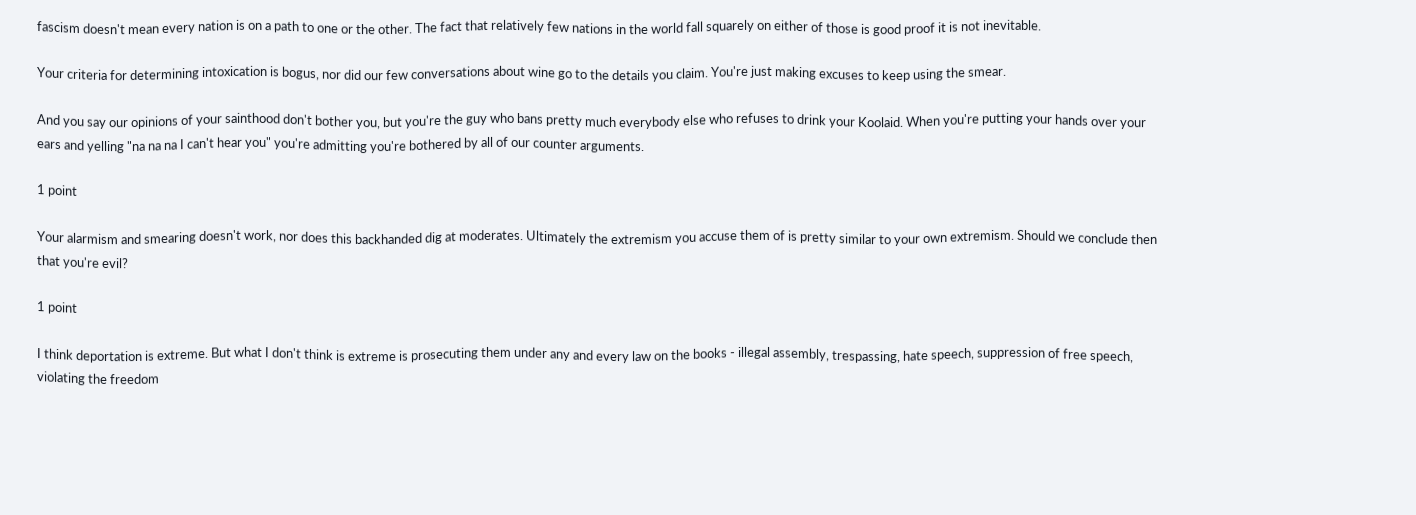fascism doesn't mean every nation is on a path to one or the other. The fact that relatively few nations in the world fall squarely on either of those is good proof it is not inevitable.

Your criteria for determining intoxication is bogus, nor did our few conversations about wine go to the details you claim. You're just making excuses to keep using the smear.

And you say our opinions of your sainthood don't bother you, but you're the guy who bans pretty much everybody else who refuses to drink your Koolaid. When you're putting your hands over your ears and yelling "na na na I can't hear you" you're admitting you're bothered by all of our counter arguments.

1 point

Your alarmism and smearing doesn't work, nor does this backhanded dig at moderates. Ultimately the extremism you accuse them of is pretty similar to your own extremism. Should we conclude then that you're evil?

1 point

I think deportation is extreme. But what I don't think is extreme is prosecuting them under any and every law on the books - illegal assembly, trespassing, hate speech, suppression of free speech, violating the freedom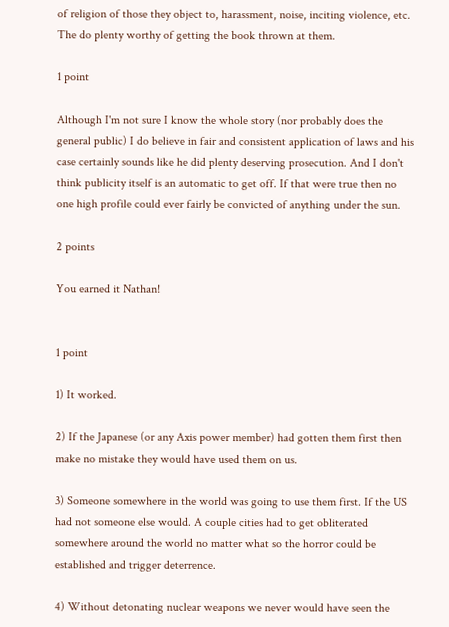of religion of those they object to, harassment, noise, inciting violence, etc. The do plenty worthy of getting the book thrown at them.

1 point

Although I'm not sure I know the whole story (nor probably does the general public) I do believe in fair and consistent application of laws and his case certainly sounds like he did plenty deserving prosecution. And I don't think publicity itself is an automatic to get off. If that were true then no one high profile could ever fairly be convicted of anything under the sun.

2 points

You earned it Nathan!


1 point

1) It worked.

2) If the Japanese (or any Axis power member) had gotten them first then make no mistake they would have used them on us.

3) Someone somewhere in the world was going to use them first. If the US had not someone else would. A couple cities had to get obliterated somewhere around the world no matter what so the horror could be established and trigger deterrence.

4) Without detonating nuclear weapons we never would have seen the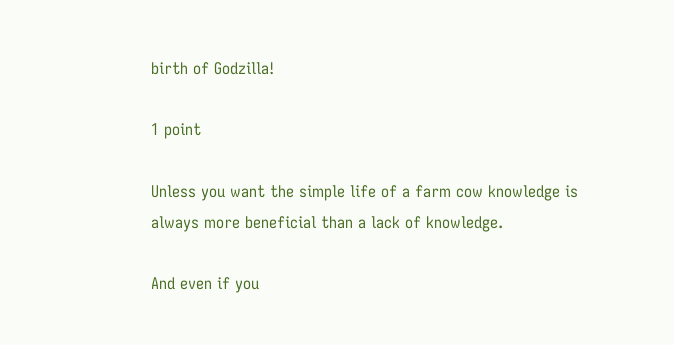birth of Godzilla!

1 point

Unless you want the simple life of a farm cow knowledge is always more beneficial than a lack of knowledge.

And even if you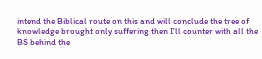intend the Biblical route on this and will conclude the tree of knowledge brought only suffering then I'll counter with all the BS behind the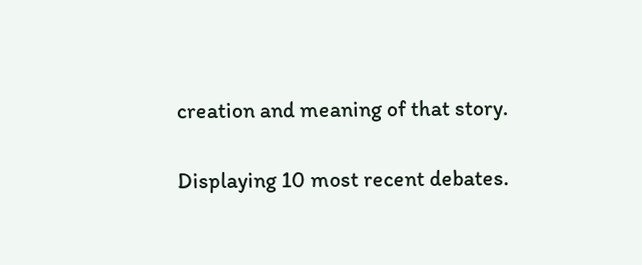creation and meaning of that story.

Displaying 10 most recent debates.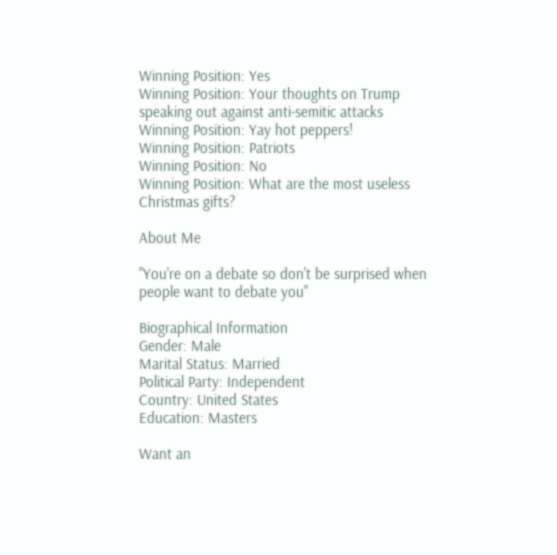Winning Position: Yes
Winning Position: Your thoughts on Trump speaking out against anti-semitic attacks
Winning Position: Yay hot peppers!
Winning Position: Patriots
Winning Position: No
Winning Position: What are the most useless Christmas gifts?

About Me

"You're on a debate so don't be surprised when people want to debate you"

Biographical Information
Gender: Male
Marital Status: Married
Political Party: Independent
Country: United States
Education: Masters

Want an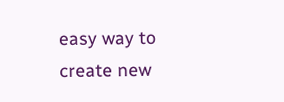easy way to create new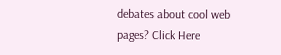debates about cool web pages? Click Here